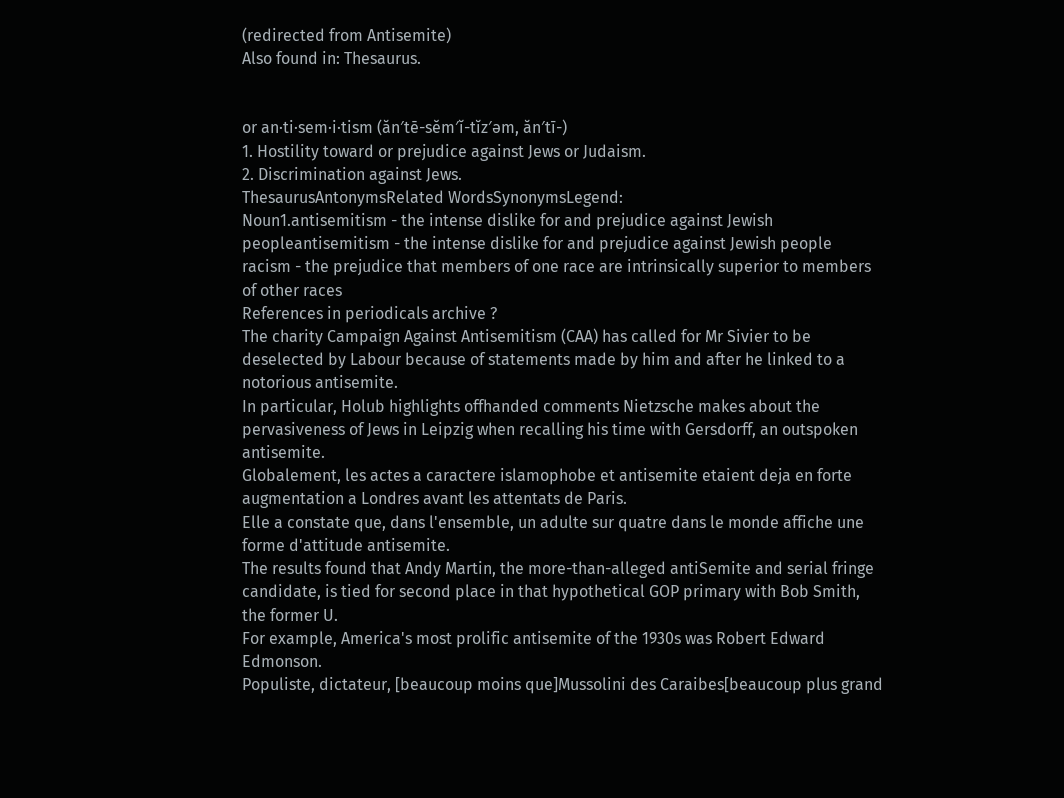(redirected from Antisemite)
Also found in: Thesaurus.


or an·ti·sem·i·tism (ăn′tē-sĕm′ĭ-tĭz′əm, ăn′tī-)
1. Hostility toward or prejudice against Jews or Judaism.
2. Discrimination against Jews.
ThesaurusAntonymsRelated WordsSynonymsLegend:
Noun1.antisemitism - the intense dislike for and prejudice against Jewish peopleantisemitism - the intense dislike for and prejudice against Jewish people
racism - the prejudice that members of one race are intrinsically superior to members of other races
References in periodicals archive ?
The charity Campaign Against Antisemitism (CAA) has called for Mr Sivier to be deselected by Labour because of statements made by him and after he linked to a notorious antisemite.
In particular, Holub highlights offhanded comments Nietzsche makes about the pervasiveness of Jews in Leipzig when recalling his time with Gersdorff, an outspoken antisemite.
Globalement, les actes a caractere islamophobe et antisemite etaient deja en forte augmentation a Londres avant les attentats de Paris.
Elle a constate que, dans l'ensemble, un adulte sur quatre dans le monde affiche une forme d'attitude antisemite.
The results found that Andy Martin, the more-than-alleged antiSemite and serial fringe candidate, is tied for second place in that hypothetical GOP primary with Bob Smith, the former U.
For example, America's most prolific antisemite of the 1930s was Robert Edward Edmonson.
Populiste, dictateur, [beaucoup moins que]Mussolini des Caraibes[beaucoup plus grand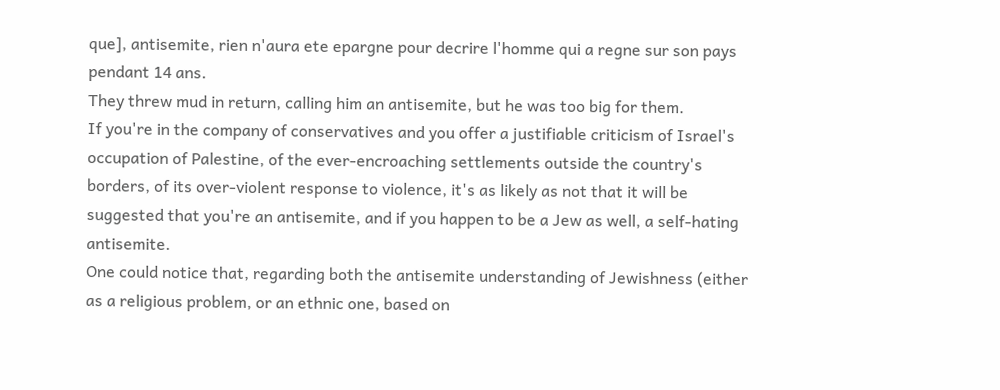que], antisemite, rien n'aura ete epargne pour decrire l'homme qui a regne sur son pays pendant 14 ans.
They threw mud in return, calling him an antisemite, but he was too big for them.
If you're in the company of conservatives and you offer a justifiable criticism of Israel's occupation of Palestine, of the ever-encroaching settlements outside the country's borders, of its over-violent response to violence, it's as likely as not that it will be suggested that you're an antisemite, and if you happen to be a Jew as well, a self-hating antisemite.
One could notice that, regarding both the antisemite understanding of Jewishness (either as a religious problem, or an ethnic one, based on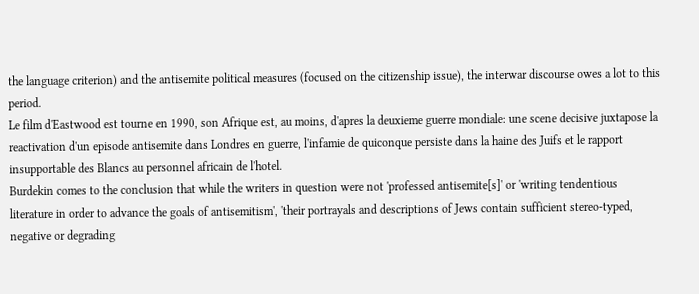the language criterion) and the antisemite political measures (focused on the citizenship issue), the interwar discourse owes a lot to this period.
Le film d'Eastwood est tourne en 1990, son Afrique est, au moins, d'apres la deuxieme guerre mondiale: une scene decisive juxtapose la reactivation d'un episode antisemite dans Londres en guerre, l'infamie de quiconque persiste dans la haine des Juifs et le rapport insupportable des Blancs au personnel africain de l'hotel.
Burdekin comes to the conclusion that while the writers in question were not 'professed antisemite[s]' or 'writing tendentious literature in order to advance the goals of antisemitism', 'their portrayals and descriptions of Jews contain sufficient stereo-typed, negative or degrading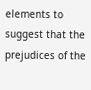elements to suggest that the prejudices of the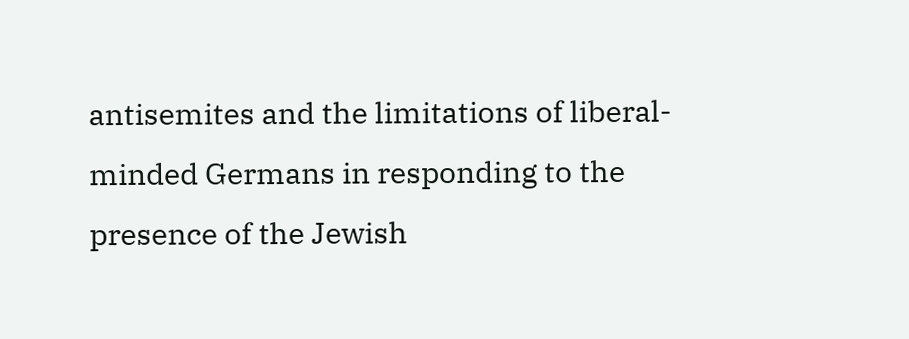antisemites and the limitations of liberal-minded Germans in responding to the presence of the Jewish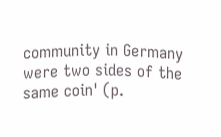community in Germany were two sides of the same coin' (p.